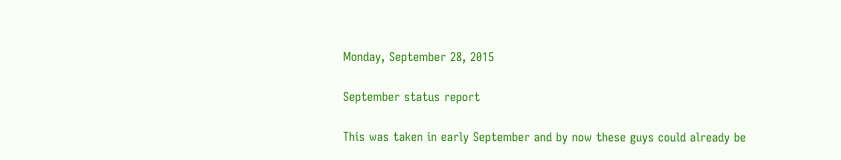Monday, September 28, 2015

September status report

This was taken in early September and by now these guys could already be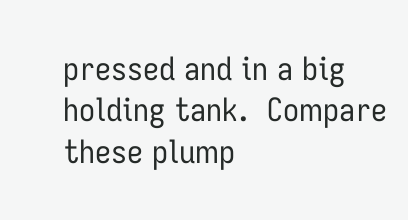pressed and in a big holding tank.  Compare these plump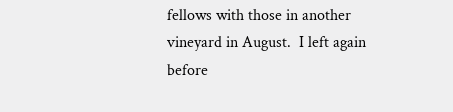fellows with those in another vineyard in August.  I left again before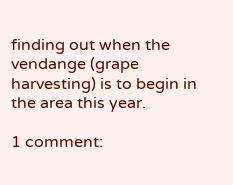finding out when the vendange (grape harvesting) is to begin in the area this year.

1 comment: